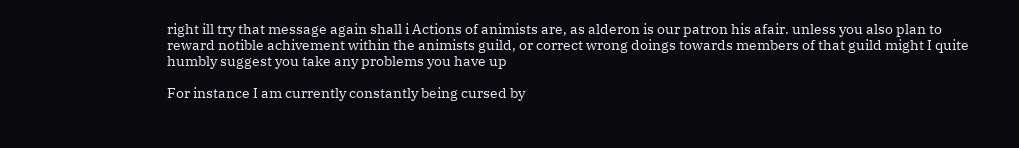right ill try that message again shall i Actions of animists are, as alderon is our patron his afair. unless you also plan to reward notible achivement within the animists guild, or correct wrong doings towards members of that guild might I quite humbly suggest you take any problems you have up

For instance I am currently constantly being cursed by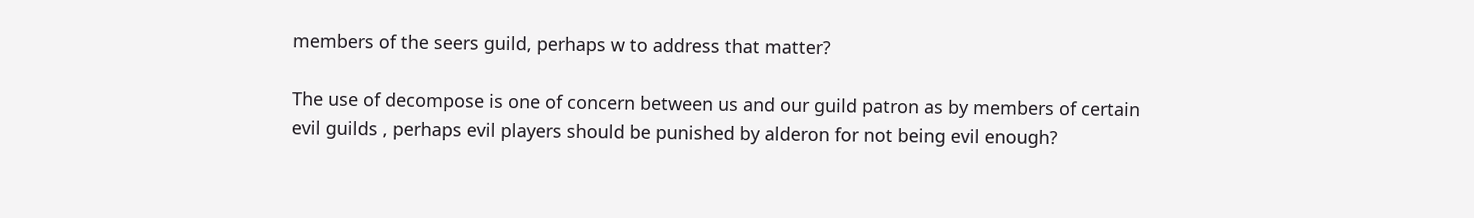members of the seers guild, perhaps w to address that matter?

The use of decompose is one of concern between us and our guild patron as by members of certain evil guilds , perhaps evil players should be punished by alderon for not being evil enough?